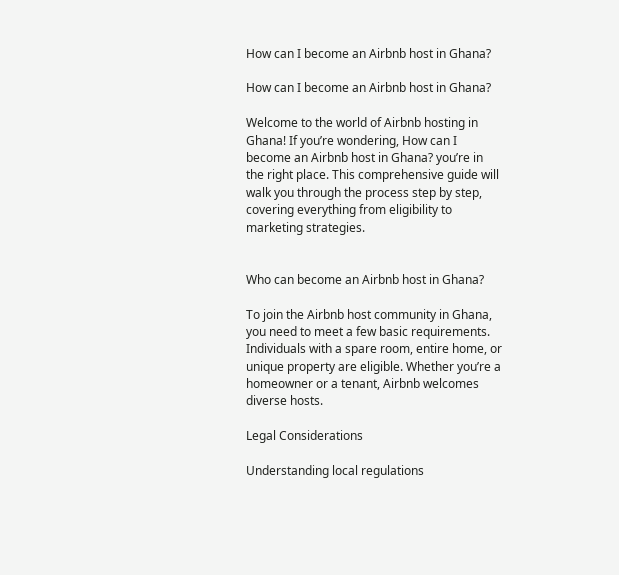How can I become an Airbnb host in Ghana?

How can I become an Airbnb host in Ghana?

Welcome to the world of Airbnb hosting in Ghana! If you’re wondering, How can I become an Airbnb host in Ghana? you’re in the right place. This comprehensive guide will walk you through the process step by step, covering everything from eligibility to marketing strategies.


Who can become an Airbnb host in Ghana?

To join the Airbnb host community in Ghana, you need to meet a few basic requirements. Individuals with a spare room, entire home, or unique property are eligible. Whether you’re a homeowner or a tenant, Airbnb welcomes diverse hosts.

Legal Considerations

Understanding local regulations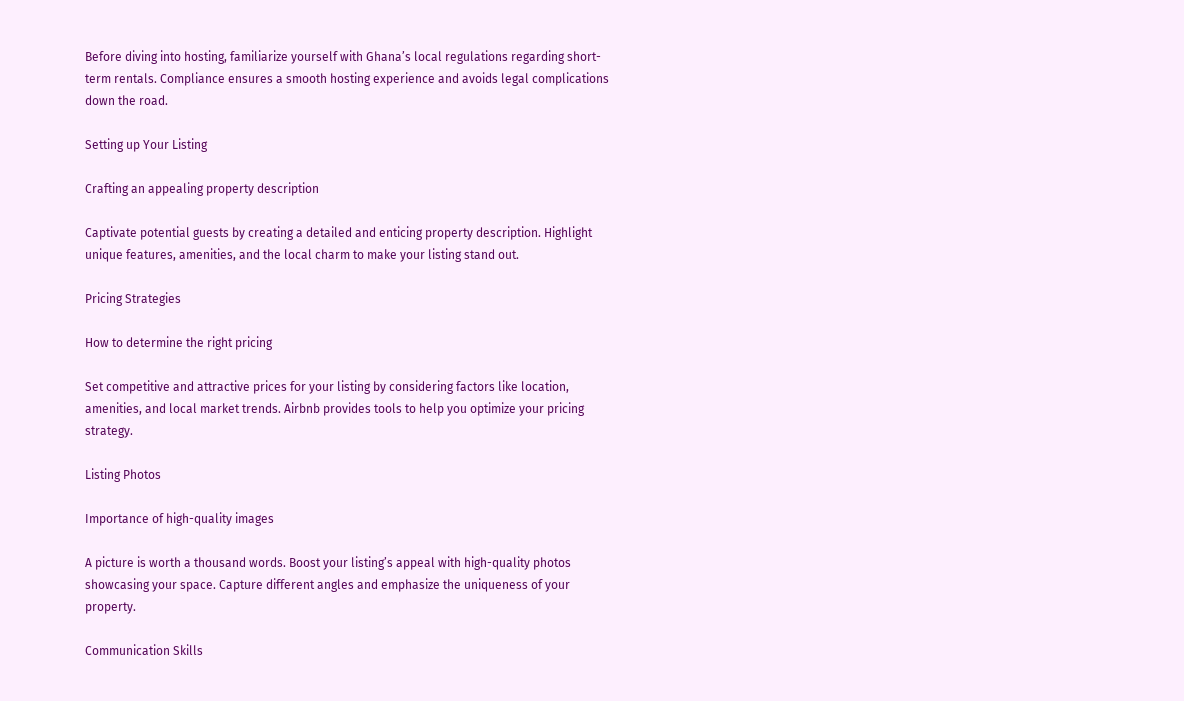Before diving into hosting, familiarize yourself with Ghana’s local regulations regarding short-term rentals. Compliance ensures a smooth hosting experience and avoids legal complications down the road.

Setting up Your Listing

Crafting an appealing property description

Captivate potential guests by creating a detailed and enticing property description. Highlight unique features, amenities, and the local charm to make your listing stand out.

Pricing Strategies

How to determine the right pricing

Set competitive and attractive prices for your listing by considering factors like location, amenities, and local market trends. Airbnb provides tools to help you optimize your pricing strategy.

Listing Photos

Importance of high-quality images

A picture is worth a thousand words. Boost your listing’s appeal with high-quality photos showcasing your space. Capture different angles and emphasize the uniqueness of your property.

Communication Skills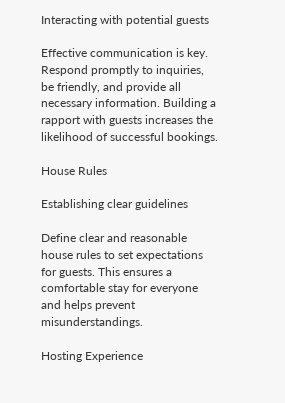Interacting with potential guests

Effective communication is key. Respond promptly to inquiries, be friendly, and provide all necessary information. Building a rapport with guests increases the likelihood of successful bookings.

House Rules

Establishing clear guidelines

Define clear and reasonable house rules to set expectations for guests. This ensures a comfortable stay for everyone and helps prevent misunderstandings.

Hosting Experience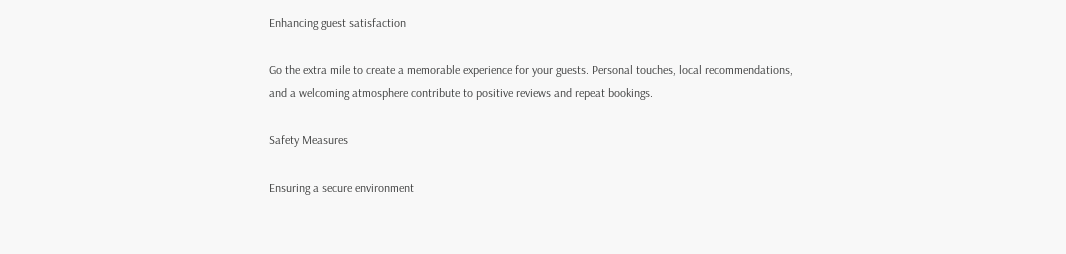Enhancing guest satisfaction

Go the extra mile to create a memorable experience for your guests. Personal touches, local recommendations, and a welcoming atmosphere contribute to positive reviews and repeat bookings.

Safety Measures

Ensuring a secure environment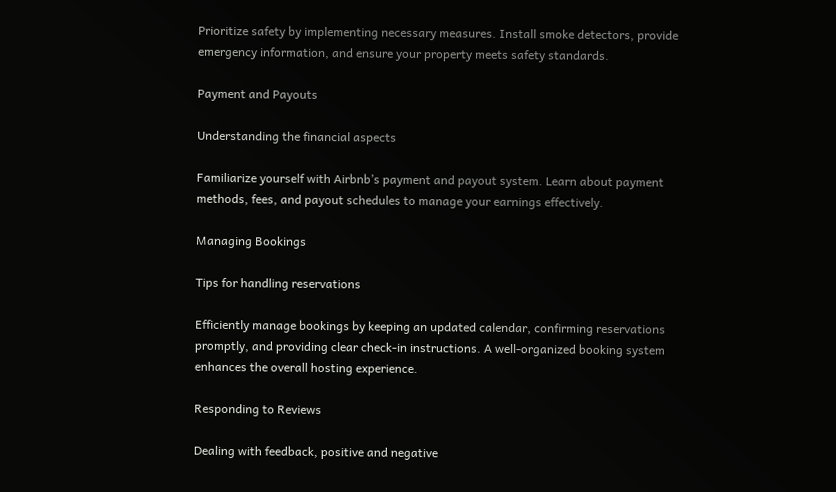Prioritize safety by implementing necessary measures. Install smoke detectors, provide emergency information, and ensure your property meets safety standards.

Payment and Payouts

Understanding the financial aspects

Familiarize yourself with Airbnb’s payment and payout system. Learn about payment methods, fees, and payout schedules to manage your earnings effectively.

Managing Bookings

Tips for handling reservations

Efficiently manage bookings by keeping an updated calendar, confirming reservations promptly, and providing clear check-in instructions. A well-organized booking system enhances the overall hosting experience.

Responding to Reviews

Dealing with feedback, positive and negative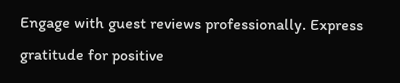Engage with guest reviews professionally. Express gratitude for positive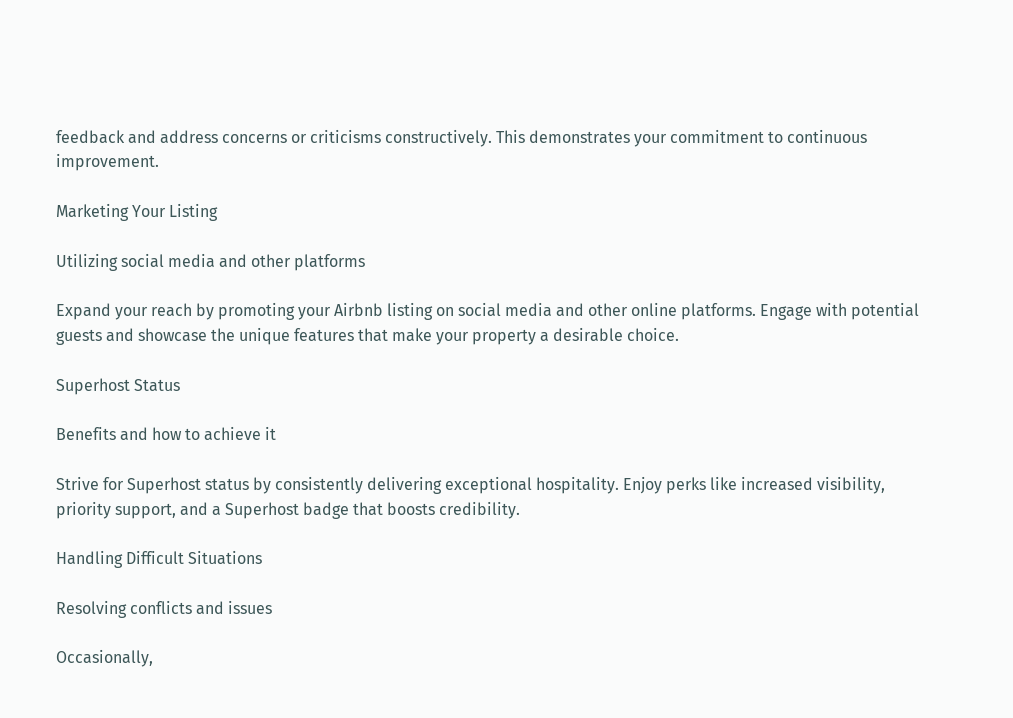feedback and address concerns or criticisms constructively. This demonstrates your commitment to continuous improvement.

Marketing Your Listing

Utilizing social media and other platforms

Expand your reach by promoting your Airbnb listing on social media and other online platforms. Engage with potential guests and showcase the unique features that make your property a desirable choice.

Superhost Status

Benefits and how to achieve it

Strive for Superhost status by consistently delivering exceptional hospitality. Enjoy perks like increased visibility, priority support, and a Superhost badge that boosts credibility.

Handling Difficult Situations

Resolving conflicts and issues

Occasionally,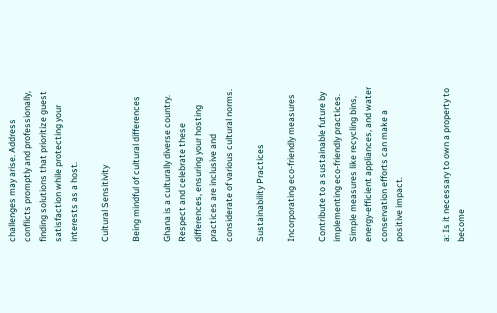challenges may arise. Address conflicts promptly and professionally, finding solutions that prioritize guest satisfaction while protecting your interests as a host.

Cultural Sensitivity

Being mindful of cultural differences

Ghana is a culturally diverse country. Respect and celebrate these differences, ensuring your hosting practices are inclusive and considerate of various cultural norms.

Sustainability Practices

Incorporating eco-friendly measures

Contribute to a sustainable future by implementing eco-friendly practices. Simple measures like recycling bins, energy-efficient appliances, and water conservation efforts can make a positive impact.


a: Is it necessary to own a property to become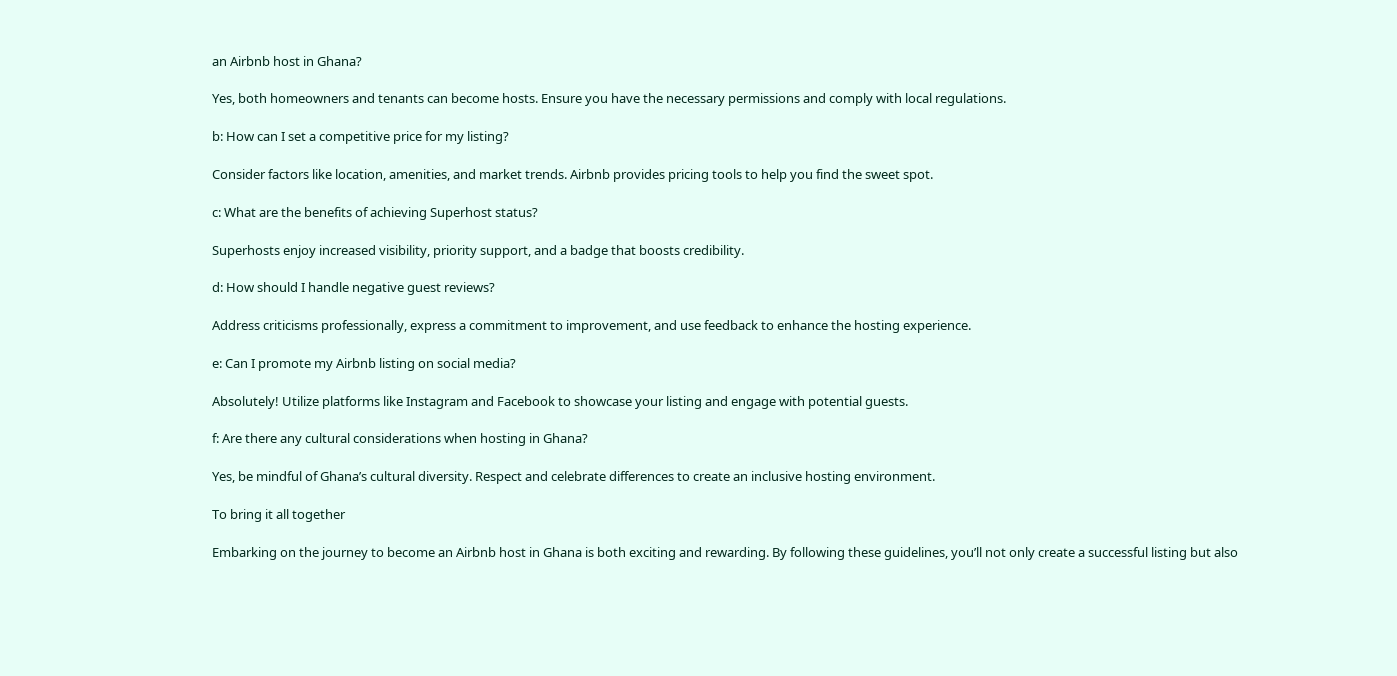an Airbnb host in Ghana?

Yes, both homeowners and tenants can become hosts. Ensure you have the necessary permissions and comply with local regulations.

b: How can I set a competitive price for my listing?

Consider factors like location, amenities, and market trends. Airbnb provides pricing tools to help you find the sweet spot.

c: What are the benefits of achieving Superhost status?

Superhosts enjoy increased visibility, priority support, and a badge that boosts credibility.

d: How should I handle negative guest reviews?

Address criticisms professionally, express a commitment to improvement, and use feedback to enhance the hosting experience.

e: Can I promote my Airbnb listing on social media?

Absolutely! Utilize platforms like Instagram and Facebook to showcase your listing and engage with potential guests.

f: Are there any cultural considerations when hosting in Ghana?

Yes, be mindful of Ghana’s cultural diversity. Respect and celebrate differences to create an inclusive hosting environment.

To bring it all together

Embarking on the journey to become an Airbnb host in Ghana is both exciting and rewarding. By following these guidelines, you’ll not only create a successful listing but also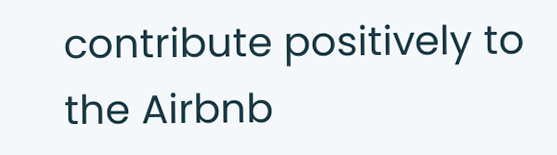contribute positively to the Airbnb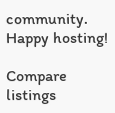community. Happy hosting!

Compare listings